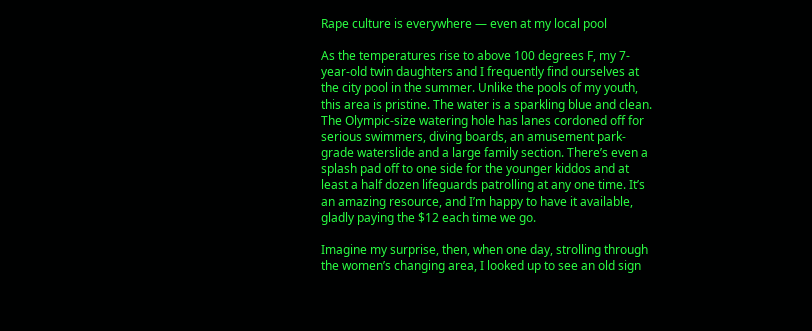Rape culture is everywhere — even at my local pool

As the temperatures rise to above 100 degrees F, my 7-year-old twin daughters and I frequently find ourselves at the city pool in the summer. Unlike the pools of my youth, this area is pristine. The water is a sparkling blue and clean. The Olympic-size watering hole has lanes cordoned off for serious swimmers, diving boards, an amusement park-grade waterslide and a large family section. There’s even a splash pad off to one side for the younger kiddos and at least a half dozen lifeguards patrolling at any one time. It’s an amazing resource, and I’m happy to have it available, gladly paying the $12 each time we go.

Imagine my surprise, then, when one day, strolling through the women’s changing area, I looked up to see an old sign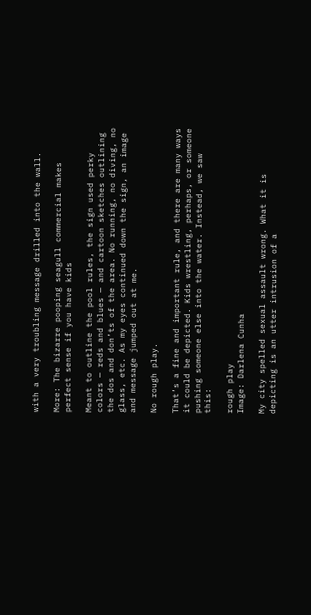with a very troubling message drilled into the wall.

More: The bizarre pooping seagull commercial makes perfect sense if you have kids

Meant to outline the pool rules, the sign used perky colors — reds and blues — and cartoon sketches outlining the dos and don’ts of the area. No running, no diving, no glass, etc. As my eyes continued down the sign, an image and message jumped out at me.

No rough play.

That’s a fine and important rule, and there are many ways it could be depicted. Kids wrestling, perhaps, or someone pushing someone else into the water. Instead, we saw this:

rough play
Image: Darlena Cunha

My city spelled sexual assault wrong. What it is depicting is an utter intrusion of a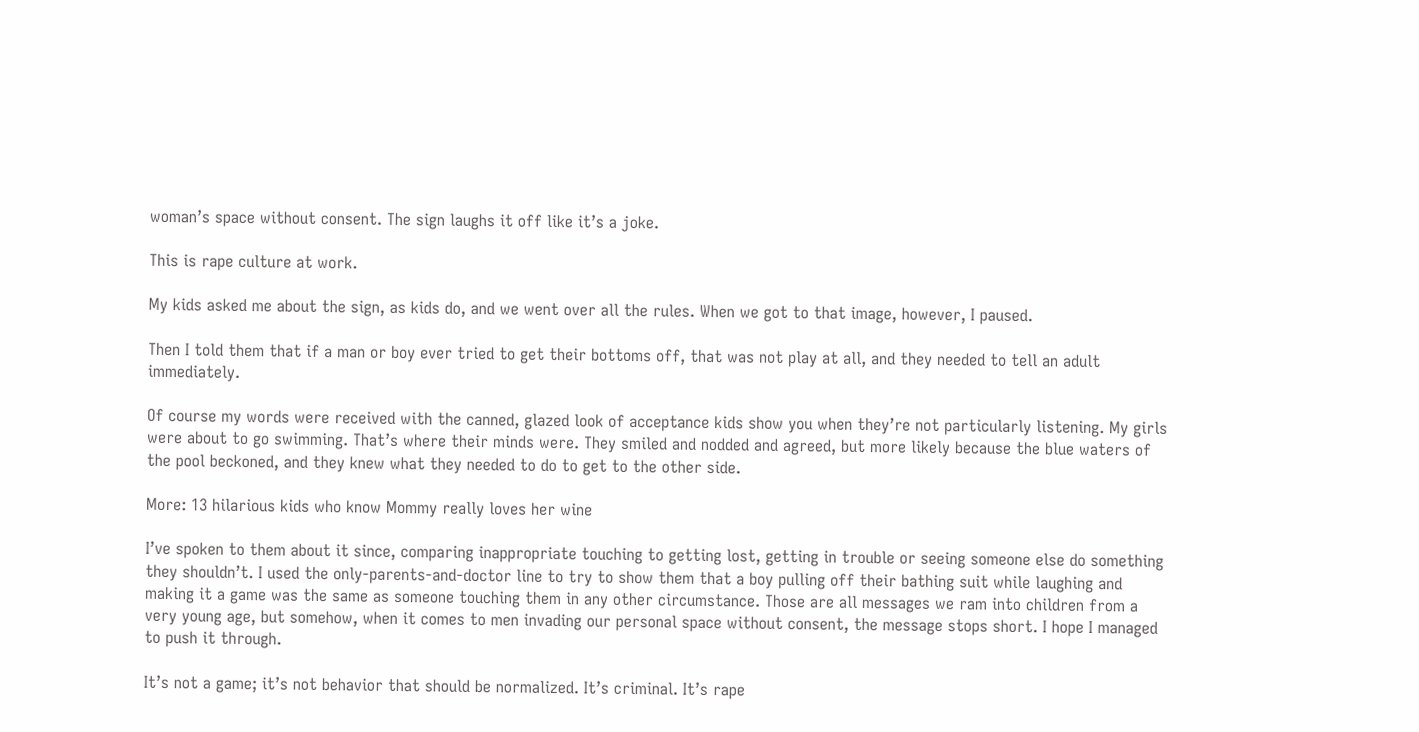woman’s space without consent. The sign laughs it off like it’s a joke.

This is rape culture at work.

My kids asked me about the sign, as kids do, and we went over all the rules. When we got to that image, however, I paused.

Then I told them that if a man or boy ever tried to get their bottoms off, that was not play at all, and they needed to tell an adult immediately.

Of course my words were received with the canned, glazed look of acceptance kids show you when they’re not particularly listening. My girls were about to go swimming. That’s where their minds were. They smiled and nodded and agreed, but more likely because the blue waters of the pool beckoned, and they knew what they needed to do to get to the other side.

More: 13 hilarious kids who know Mommy really loves her wine

I’ve spoken to them about it since, comparing inappropriate touching to getting lost, getting in trouble or seeing someone else do something they shouldn’t. I used the only-parents-and-doctor line to try to show them that a boy pulling off their bathing suit while laughing and making it a game was the same as someone touching them in any other circumstance. Those are all messages we ram into children from a very young age, but somehow, when it comes to men invading our personal space without consent, the message stops short. I hope I managed to push it through.

It’s not a game; it’s not behavior that should be normalized. It’s criminal. It’s rape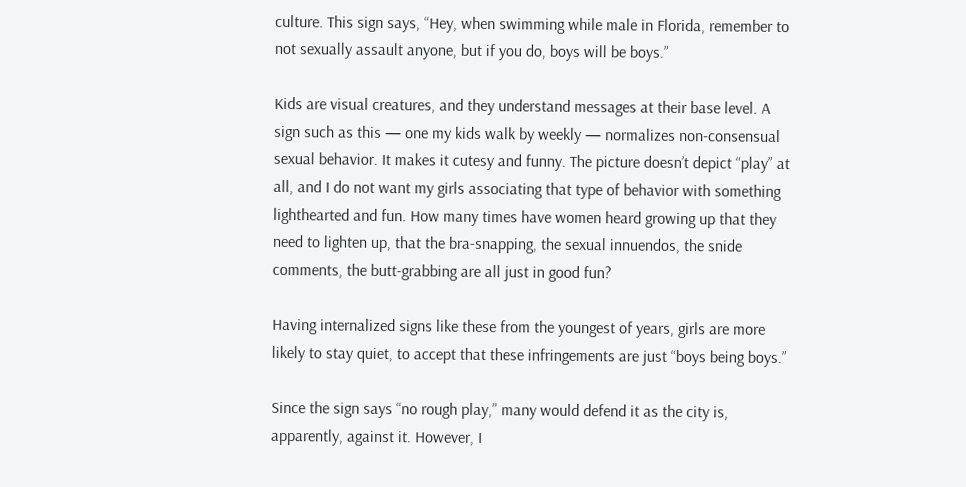culture. This sign says, “Hey, when swimming while male in Florida, remember to not sexually assault anyone, but if you do, boys will be boys.”

Kids are visual creatures, and they understand messages at their base level. A sign such as this — one my kids walk by weekly — normalizes non-consensual sexual behavior. It makes it cutesy and funny. The picture doesn’t depict “play” at all, and I do not want my girls associating that type of behavior with something lighthearted and fun. How many times have women heard growing up that they need to lighten up, that the bra-snapping, the sexual innuendos, the snide comments, the butt-grabbing are all just in good fun?

Having internalized signs like these from the youngest of years, girls are more likely to stay quiet, to accept that these infringements are just “boys being boys.”

Since the sign says “no rough play,” many would defend it as the city is, apparently, against it. However, I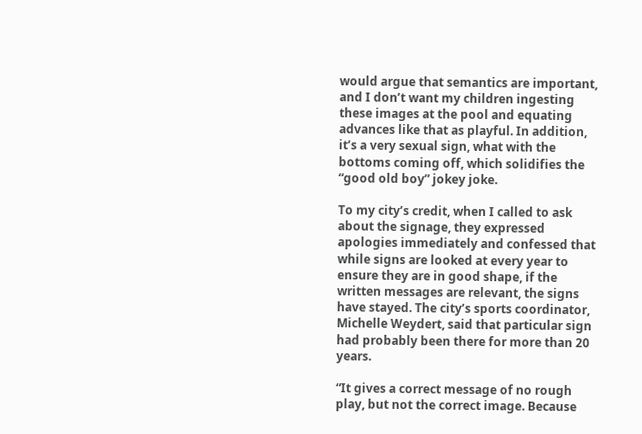would argue that semantics are important, and I don’t want my children ingesting these images at the pool and equating advances like that as playful. In addition, it’s a very sexual sign, what with the bottoms coming off, which solidifies the “good old boy” jokey joke.

To my city’s credit, when I called to ask about the signage, they expressed apologies immediately and confessed that while signs are looked at every year to ensure they are in good shape, if the written messages are relevant, the signs have stayed. The city’s sports coordinator, Michelle Weydert, said that particular sign had probably been there for more than 20 years.

“It gives a correct message of no rough play, but not the correct image. Because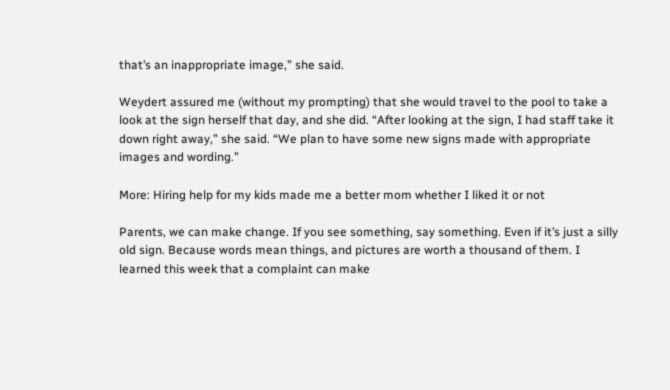that’s an inappropriate image,” she said.

Weydert assured me (without my prompting) that she would travel to the pool to take a look at the sign herself that day, and she did. “After looking at the sign, I had staff take it down right away,” she said. “We plan to have some new signs made with appropriate images and wording.”

More: Hiring help for my kids made me a better mom whether I liked it or not

Parents, we can make change. If you see something, say something. Even if it’s just a silly old sign. Because words mean things, and pictures are worth a thousand of them. I learned this week that a complaint can make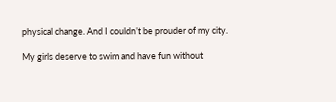physical change. And I couldn’t be prouder of my city.

My girls deserve to swim and have fun without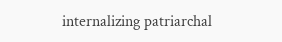internalizing patriarchal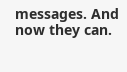messages. And now they can.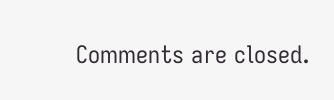Comments are closed.